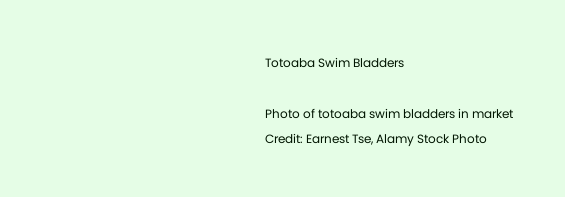Totoaba Swim Bladders

Photo of totoaba swim bladders in market
Credit: Earnest Tse, Alamy Stock Photo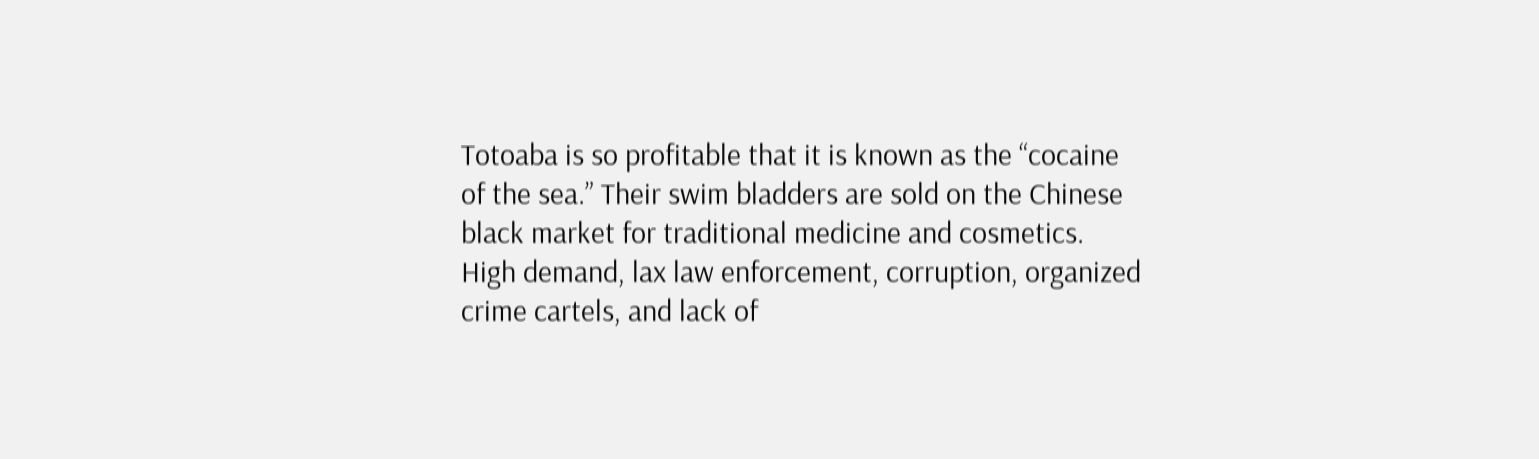Totoaba is so profitable that it is known as the “cocaine of the sea.” Their swim bladders are sold on the Chinese black market for traditional medicine and cosmetics. High demand, lax law enforcement, corruption, organized crime cartels, and lack of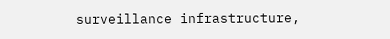surveillance infrastructure,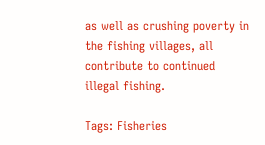as well as crushing poverty in the fishing villages, all contribute to continued illegal fishing.

Tags: Fisheries